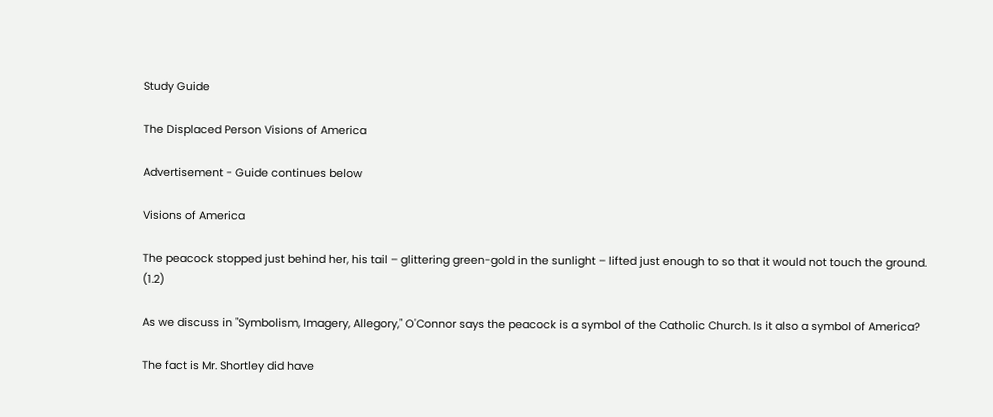Study Guide

The Displaced Person Visions of America

Advertisement - Guide continues below

Visions of America

The peacock stopped just behind her, his tail – glittering green-gold in the sunlight – lifted just enough to so that it would not touch the ground. (1.2)

As we discuss in "Symbolism, Imagery, Allegory," O'Connor says the peacock is a symbol of the Catholic Church. Is it also a symbol of America?

The fact is Mr. Shortley did have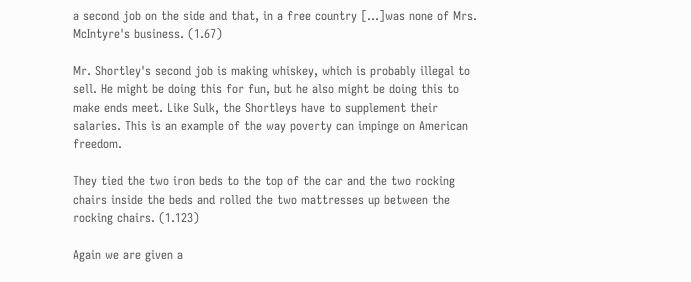a second job on the side and that, in a free country […]was none of Mrs. McIntyre's business. (1.67)

Mr. Shortley's second job is making whiskey, which is probably illegal to sell. He might be doing this for fun, but he also might be doing this to make ends meet. Like Sulk, the Shortleys have to supplement their salaries. This is an example of the way poverty can impinge on American freedom.

They tied the two iron beds to the top of the car and the two rocking chairs inside the beds and rolled the two mattresses up between the rocking chairs. (1.123)

Again we are given a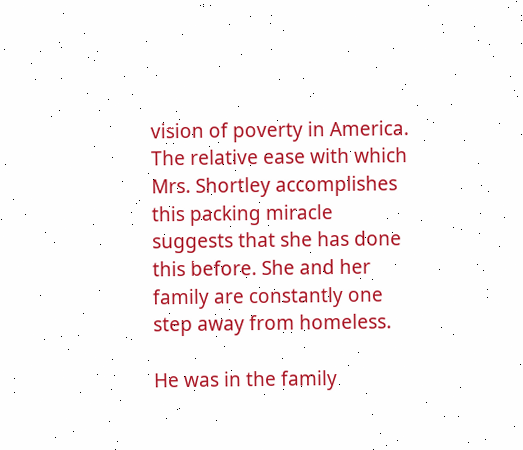vision of poverty in America. The relative ease with which Mrs. Shortley accomplishes this packing miracle suggests that she has done this before. She and her family are constantly one step away from homeless.

He was in the family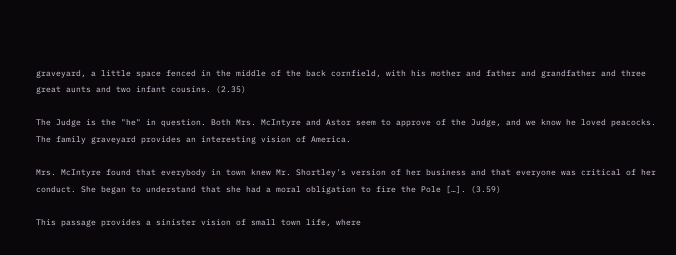graveyard, a little space fenced in the middle of the back cornfield, with his mother and father and grandfather and three great aunts and two infant cousins. (2.35)

The Judge is the "he" in question. Both Mrs. McIntyre and Astor seem to approve of the Judge, and we know he loved peacocks. The family graveyard provides an interesting vision of America.

Mrs. McIntyre found that everybody in town knew Mr. Shortley's version of her business and that everyone was critical of her conduct. She began to understand that she had a moral obligation to fire the Pole […]. (3.59)

This passage provides a sinister vision of small town life, where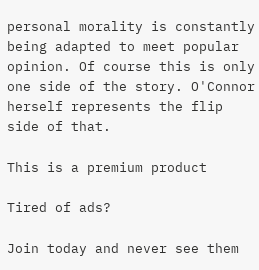personal morality is constantly being adapted to meet popular opinion. Of course this is only one side of the story. O'Connor herself represents the flip side of that.

This is a premium product

Tired of ads?

Join today and never see them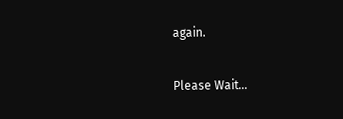again.

Please Wait...